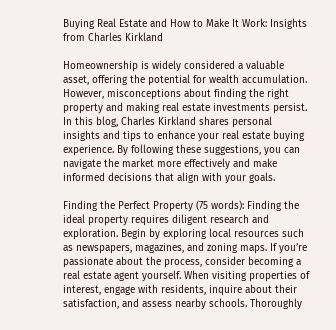Buying Real Estate and How to Make It Work: Insights from Charles Kirkland

Homeownership is widely considered a valuable asset, offering the potential for wealth accumulation. However, misconceptions about finding the right property and making real estate investments persist. In this blog, Charles Kirkland shares personal insights and tips to enhance your real estate buying experience. By following these suggestions, you can navigate the market more effectively and make informed decisions that align with your goals.

Finding the Perfect Property (75 words): Finding the ideal property requires diligent research and exploration. Begin by exploring local resources such as newspapers, magazines, and zoning maps. If you’re passionate about the process, consider becoming a real estate agent yourself. When visiting properties of interest, engage with residents, inquire about their satisfaction, and assess nearby schools. Thoroughly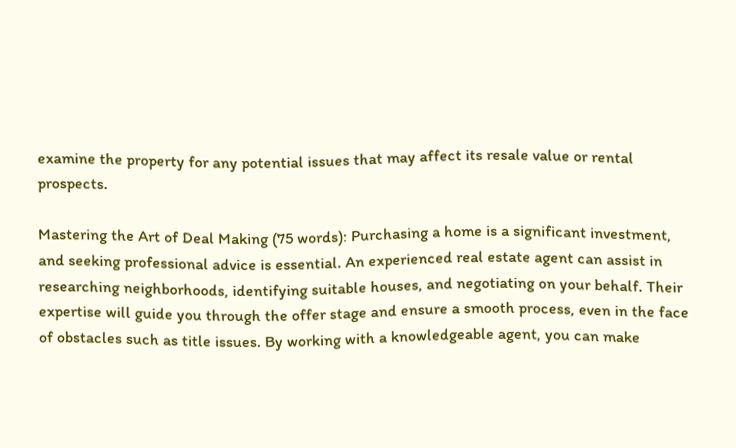examine the property for any potential issues that may affect its resale value or rental prospects.

Mastering the Art of Deal Making (75 words): Purchasing a home is a significant investment, and seeking professional advice is essential. An experienced real estate agent can assist in researching neighborhoods, identifying suitable houses, and negotiating on your behalf. Their expertise will guide you through the offer stage and ensure a smooth process, even in the face of obstacles such as title issues. By working with a knowledgeable agent, you can make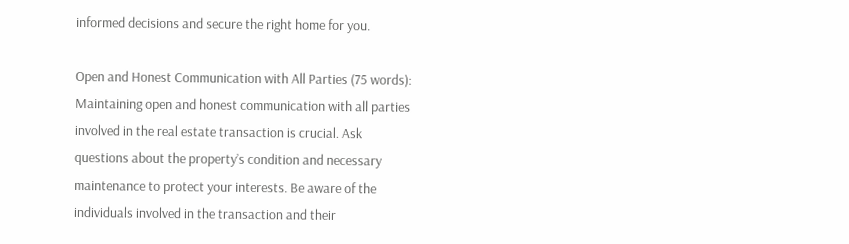informed decisions and secure the right home for you.

Open and Honest Communication with All Parties (75 words): Maintaining open and honest communication with all parties involved in the real estate transaction is crucial. Ask questions about the property’s condition and necessary maintenance to protect your interests. Be aware of the individuals involved in the transaction and their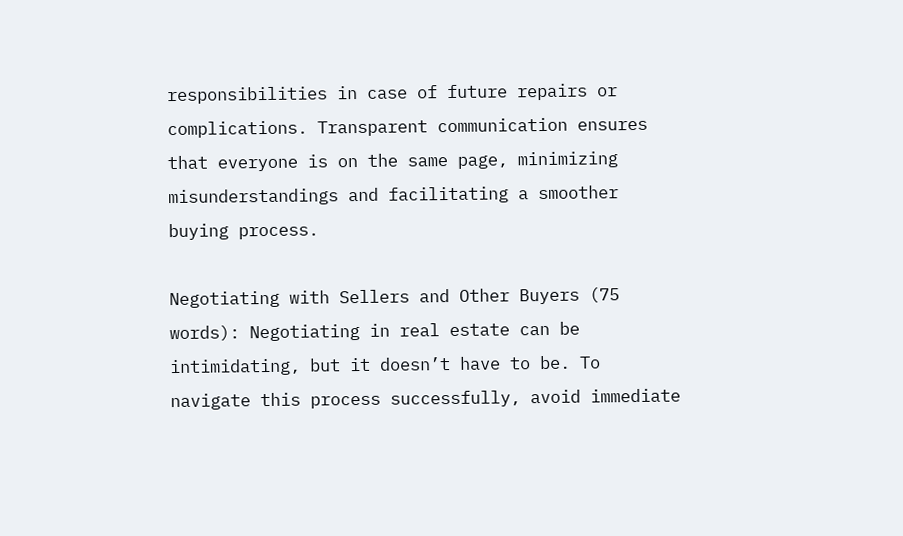responsibilities in case of future repairs or complications. Transparent communication ensures that everyone is on the same page, minimizing misunderstandings and facilitating a smoother buying process.

Negotiating with Sellers and Other Buyers (75 words): Negotiating in real estate can be intimidating, but it doesn’t have to be. To navigate this process successfully, avoid immediate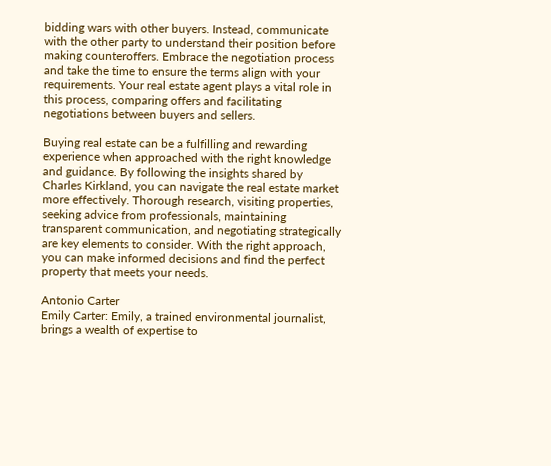bidding wars with other buyers. Instead, communicate with the other party to understand their position before making counteroffers. Embrace the negotiation process and take the time to ensure the terms align with your requirements. Your real estate agent plays a vital role in this process, comparing offers and facilitating negotiations between buyers and sellers.

Buying real estate can be a fulfilling and rewarding experience when approached with the right knowledge and guidance. By following the insights shared by Charles Kirkland, you can navigate the real estate market more effectively. Thorough research, visiting properties, seeking advice from professionals, maintaining transparent communication, and negotiating strategically are key elements to consider. With the right approach, you can make informed decisions and find the perfect property that meets your needs.

Antonio Carter
Emily Carter: Emily, a trained environmental journalist, brings a wealth of expertise to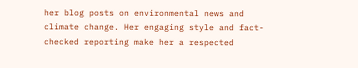her blog posts on environmental news and climate change. Her engaging style and fact-checked reporting make her a respected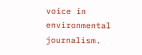voice in environmental journalism.